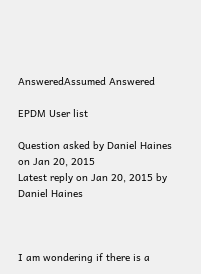AnsweredAssumed Answered

EPDM User list

Question asked by Daniel Haines on Jan 20, 2015
Latest reply on Jan 20, 2015 by Daniel Haines



I am wondering if there is a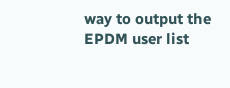way to output the EPDM user list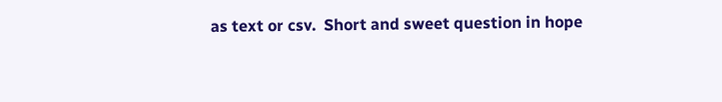as text or csv.  Short and sweet question in hope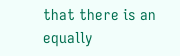that there is an equally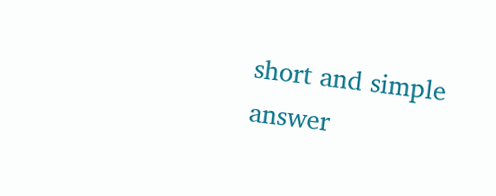short and simple answer